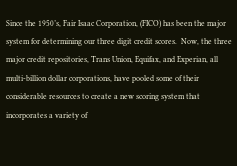Since the 1950’s, Fair Isaac Corporation, (FICO) has been the major system for determining our three digit credit scores.  Now, the three major credit repositories, Trans Union, Equifax, and Experian, all multi-billion dollar corporations, have pooled some of their considerable resources to create a new scoring system that incorporates a variety of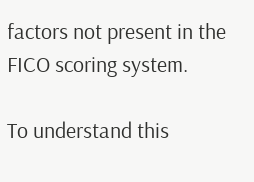factors not present in the FICO scoring system.

To understand this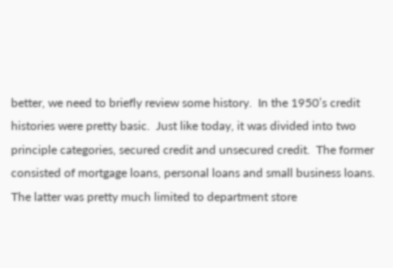better, we need to briefly review some history.  In the 1950’s credit histories were pretty basic.  Just like today, it was divided into two principle categories, secured credit and unsecured credit.  The former consisted of mortgage loans, personal loans and small business loans.  The latter was pretty much limited to department store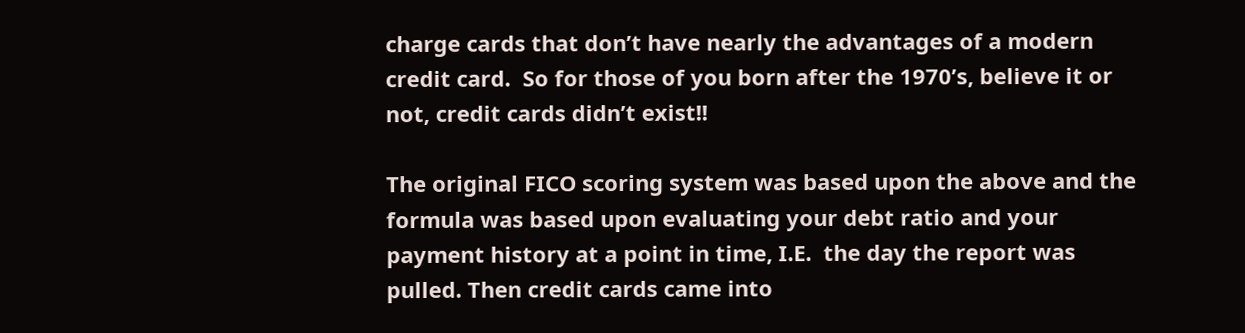charge cards that don’t have nearly the advantages of a modern credit card.  So for those of you born after the 1970’s, believe it or not, credit cards didn’t exist!!

The original FICO scoring system was based upon the above and the formula was based upon evaluating your debt ratio and your payment history at a point in time, I.E.  the day the report was pulled. Then credit cards came into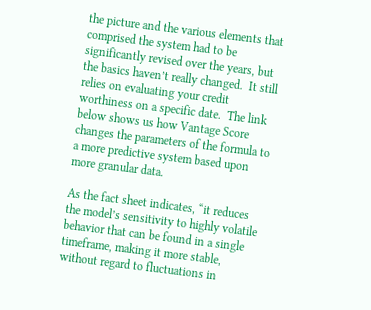the picture and the various elements that comprised the system had to be significantly revised over the years, but the basics haven’t really changed.  It still relies on evaluating your credit worthiness on a specific date.  The link below shows us how Vantage Score changes the parameters of the formula to a more predictive system based upon more granular data.

As the fact sheet indicates, “it reduces the model’s sensitivity to highly volatile  behavior that can be found in a single timeframe, making it more stable, without regard to fluctuations in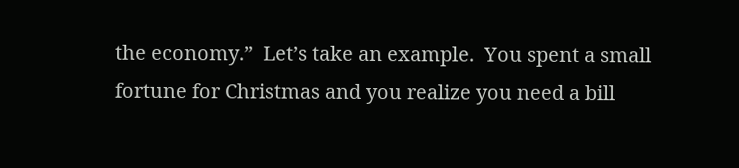the economy.”  Let’s take an example.  You spent a small fortune for Christmas and you realize you need a bill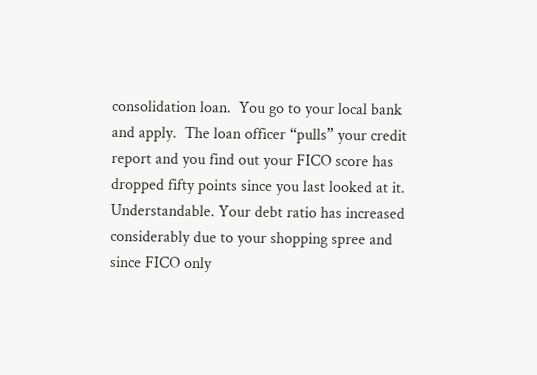consolidation loan.  You go to your local bank and apply.  The loan officer “pulls” your credit report and you find out your FICO score has dropped fifty points since you last looked at it.  Understandable. Your debt ratio has increased considerably due to your shopping spree and since FICO only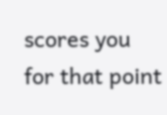scores you for that point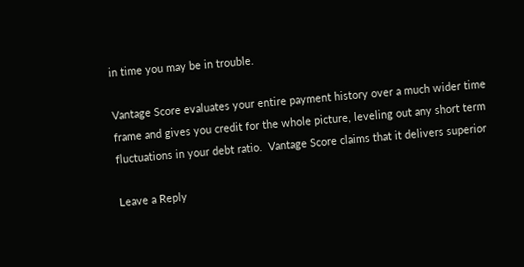in time you may be in trouble.

Vantage Score evaluates your entire payment history over a much wider time frame and gives you credit for the whole picture, leveling out any short term fluctuations in your debt ratio.  Vantage Score claims that it delivers superior

Leave a Reply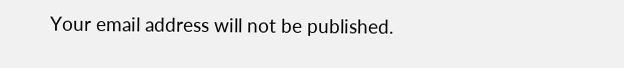Your email address will not be published.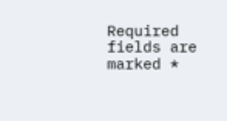Required fields are marked *